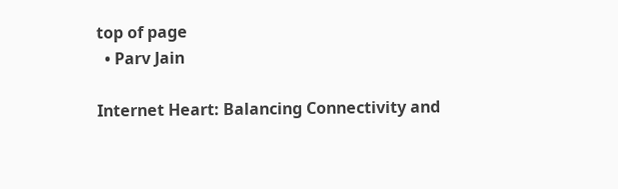top of page
  • Parv Jain

Internet Heart: Balancing Connectivity and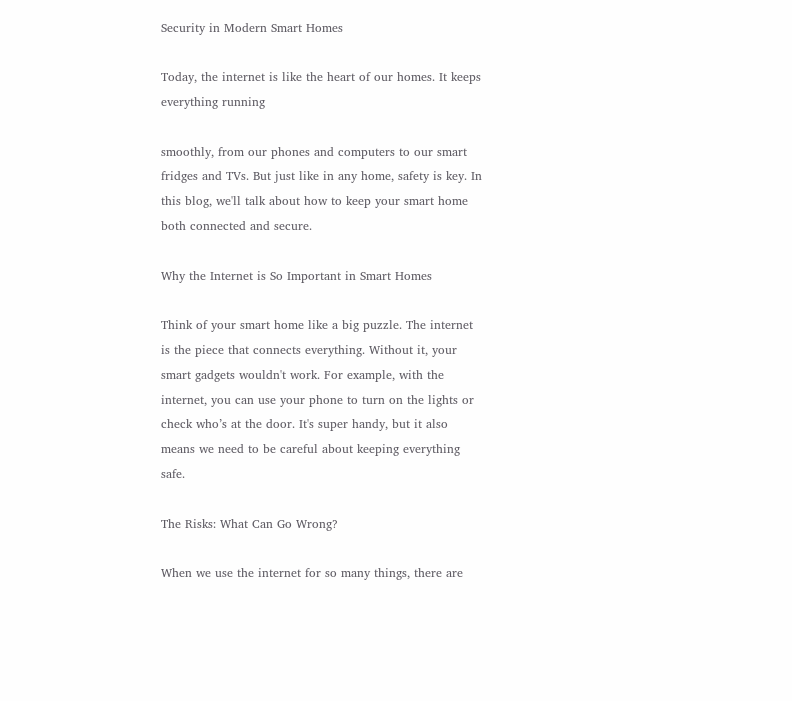Security in Modern Smart Homes

Today, the internet is like the heart of our homes. It keeps everything running

smoothly, from our phones and computers to our smart fridges and TVs. But just like in any home, safety is key. In this blog, we'll talk about how to keep your smart home both connected and secure.

Why the Internet is So Important in Smart Homes

Think of your smart home like a big puzzle. The internet is the piece that connects everything. Without it, your smart gadgets wouldn't work. For example, with the internet, you can use your phone to turn on the lights or check who’s at the door. It's super handy, but it also means we need to be careful about keeping everything safe.

The Risks: What Can Go Wrong?

When we use the internet for so many things, there are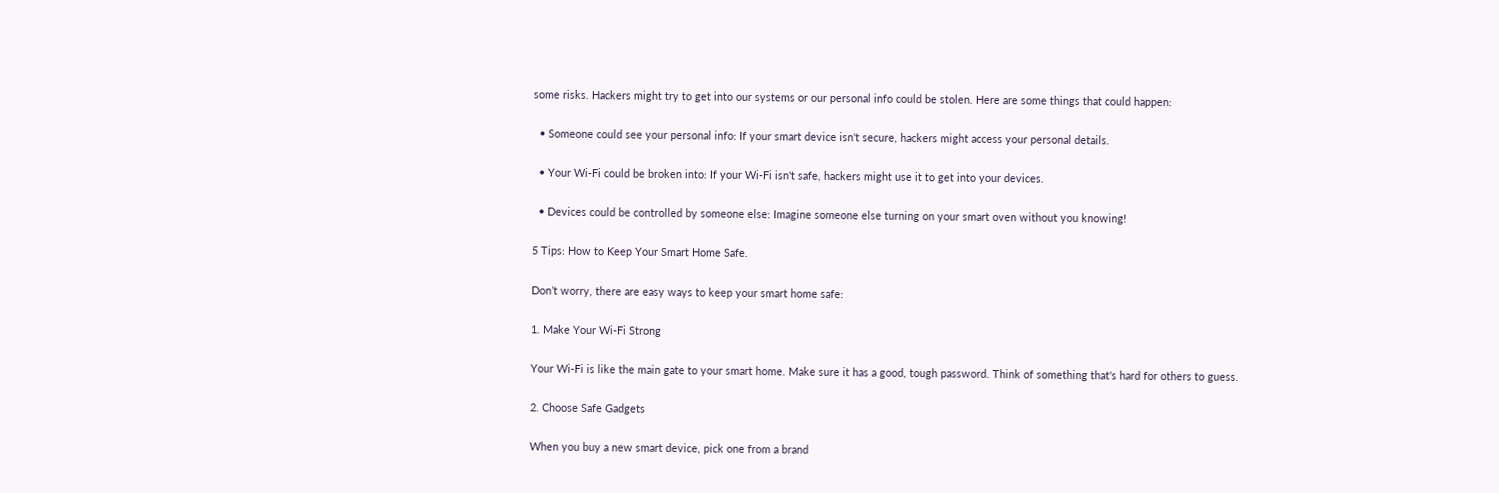some risks. Hackers might try to get into our systems or our personal info could be stolen. Here are some things that could happen:

  • Someone could see your personal info: If your smart device isn't secure, hackers might access your personal details.

  • Your Wi-Fi could be broken into: If your Wi-Fi isn't safe, hackers might use it to get into your devices.

  • Devices could be controlled by someone else: Imagine someone else turning on your smart oven without you knowing!

5 Tips: How to Keep Your Smart Home Safe.

Don’t worry, there are easy ways to keep your smart home safe:

1. Make Your Wi-Fi Strong

Your Wi-Fi is like the main gate to your smart home. Make sure it has a good, tough password. Think of something that's hard for others to guess.

2. Choose Safe Gadgets

When you buy a new smart device, pick one from a brand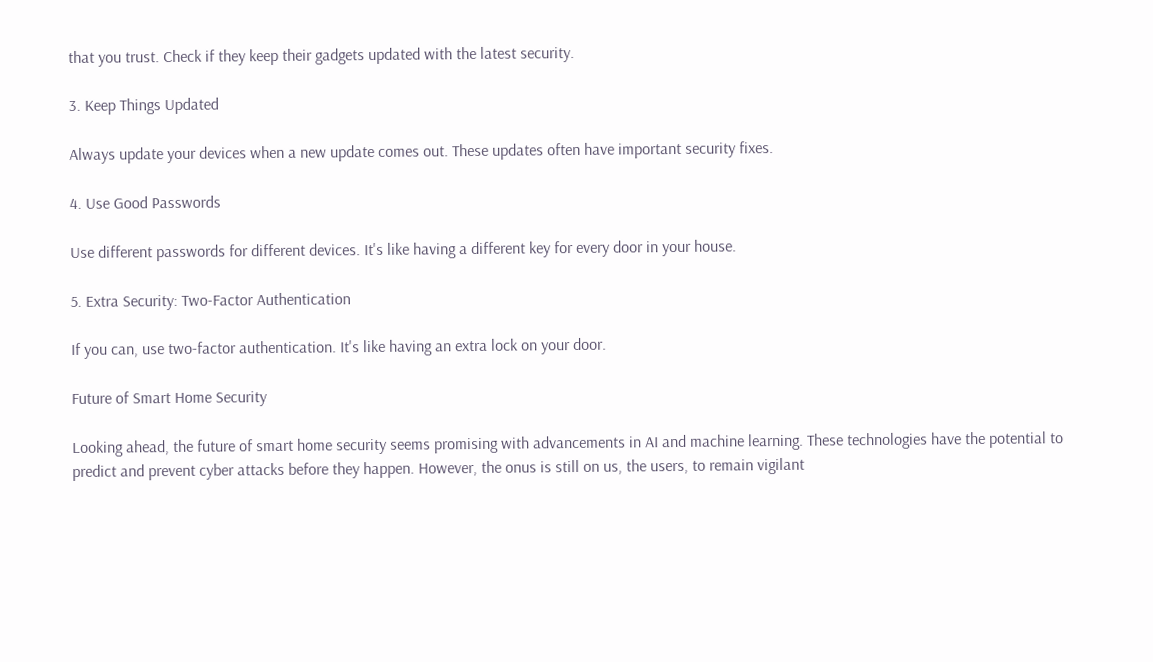that you trust. Check if they keep their gadgets updated with the latest security.

3. Keep Things Updated

Always update your devices when a new update comes out. These updates often have important security fixes.

4. Use Good Passwords

Use different passwords for different devices. It's like having a different key for every door in your house.

5. Extra Security: Two-Factor Authentication

If you can, use two-factor authentication. It's like having an extra lock on your door.

Future of Smart Home Security

Looking ahead, the future of smart home security seems promising with advancements in AI and machine learning. These technologies have the potential to predict and prevent cyber attacks before they happen. However, the onus is still on us, the users, to remain vigilant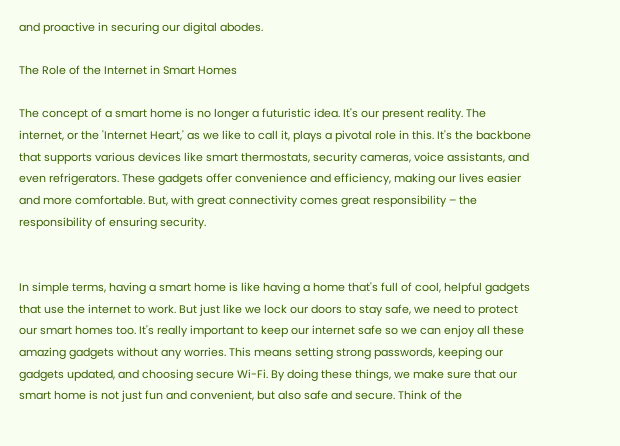and proactive in securing our digital abodes.

The Role of the Internet in Smart Homes

The concept of a smart home is no longer a futuristic idea. It's our present reality. The internet, or the 'Internet Heart,' as we like to call it, plays a pivotal role in this. It's the backbone that supports various devices like smart thermostats, security cameras, voice assistants, and even refrigerators. These gadgets offer convenience and efficiency, making our lives easier and more comfortable. But, with great connectivity comes great responsibility – the responsibility of ensuring security.


In simple terms, having a smart home is like having a home that's full of cool, helpful gadgets that use the internet to work. But just like we lock our doors to stay safe, we need to protect our smart homes too. It's really important to keep our internet safe so we can enjoy all these amazing gadgets without any worries. This means setting strong passwords, keeping our gadgets updated, and choosing secure Wi-Fi. By doing these things, we make sure that our smart home is not just fun and convenient, but also safe and secure. Think of the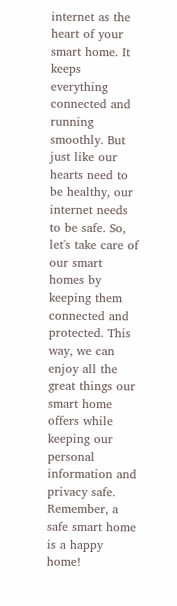internet as the heart of your smart home. It keeps everything connected and running smoothly. But just like our hearts need to be healthy, our internet needs to be safe. So, let's take care of our smart homes by keeping them connected and protected. This way, we can enjoy all the great things our smart home offers while keeping our personal information and privacy safe. Remember, a safe smart home is a happy home!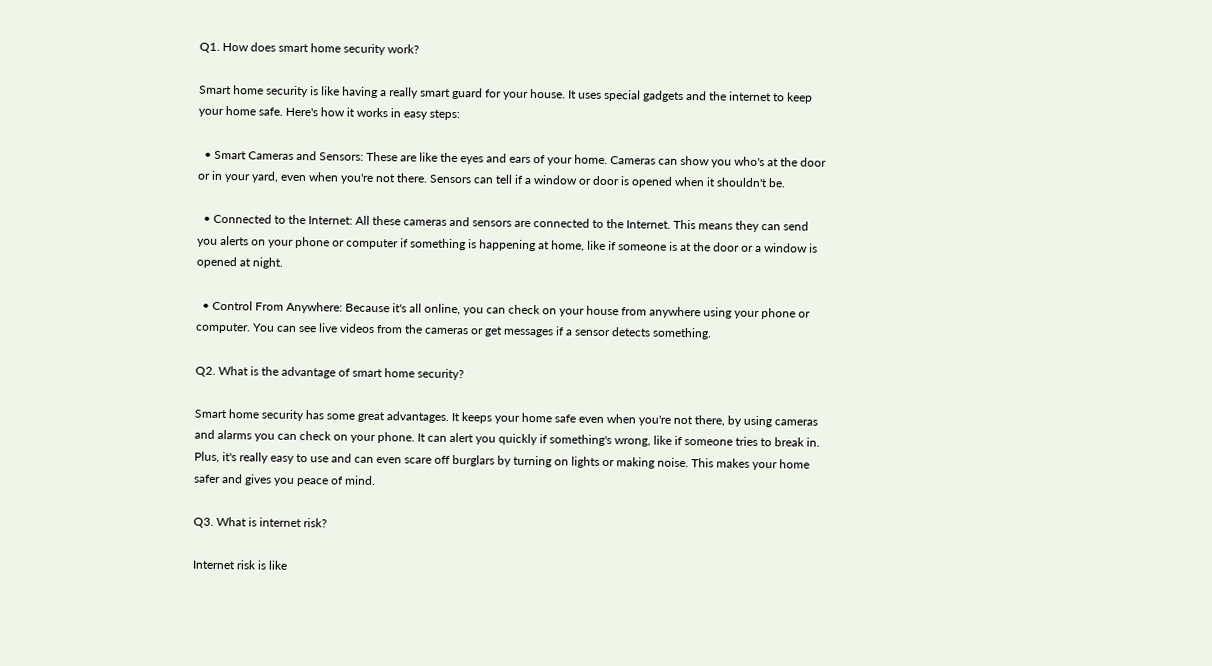Q1. How does smart home security work?

Smart home security is like having a really smart guard for your house. It uses special gadgets and the internet to keep your home safe. Here's how it works in easy steps:

  • Smart Cameras and Sensors: These are like the eyes and ears of your home. Cameras can show you who's at the door or in your yard, even when you're not there. Sensors can tell if a window or door is opened when it shouldn't be.

  • Connected to the Internet: All these cameras and sensors are connected to the Internet. This means they can send you alerts on your phone or computer if something is happening at home, like if someone is at the door or a window is opened at night.

  • Control From Anywhere: Because it's all online, you can check on your house from anywhere using your phone or computer. You can see live videos from the cameras or get messages if a sensor detects something.

Q2. What is the advantage of smart home security?

Smart home security has some great advantages. It keeps your home safe even when you're not there, by using cameras and alarms you can check on your phone. It can alert you quickly if something's wrong, like if someone tries to break in. Plus, it's really easy to use and can even scare off burglars by turning on lights or making noise. This makes your home safer and gives you peace of mind.

Q3. What is internet risk?

Internet risk is like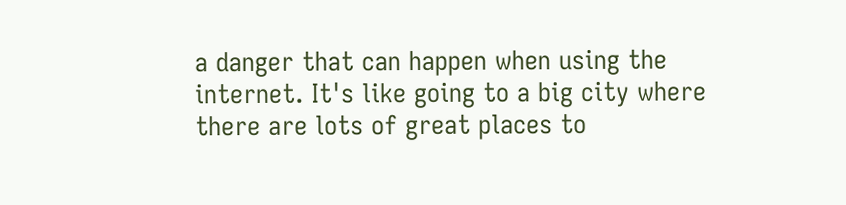a danger that can happen when using the internet. It's like going to a big city where there are lots of great places to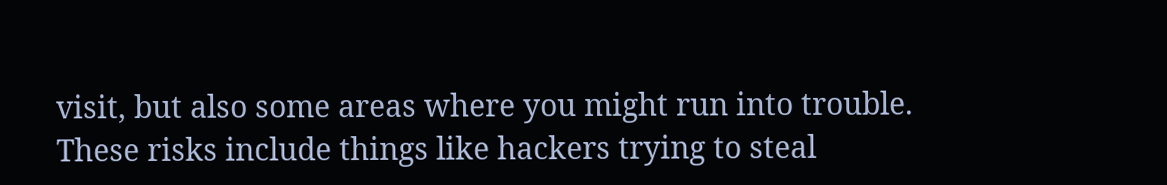visit, but also some areas where you might run into trouble. These risks include things like hackers trying to steal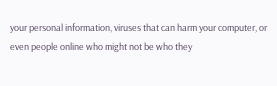your personal information, viruses that can harm your computer, or even people online who might not be who they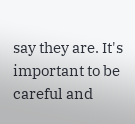say they are. It's important to be careful and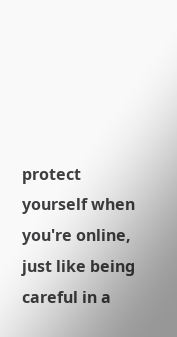protect yourself when you're online, just like being careful in a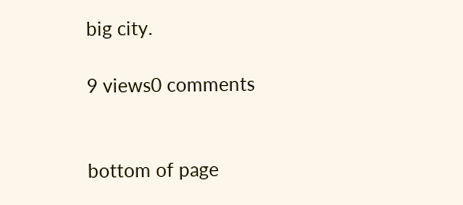big city.

9 views0 comments


bottom of page